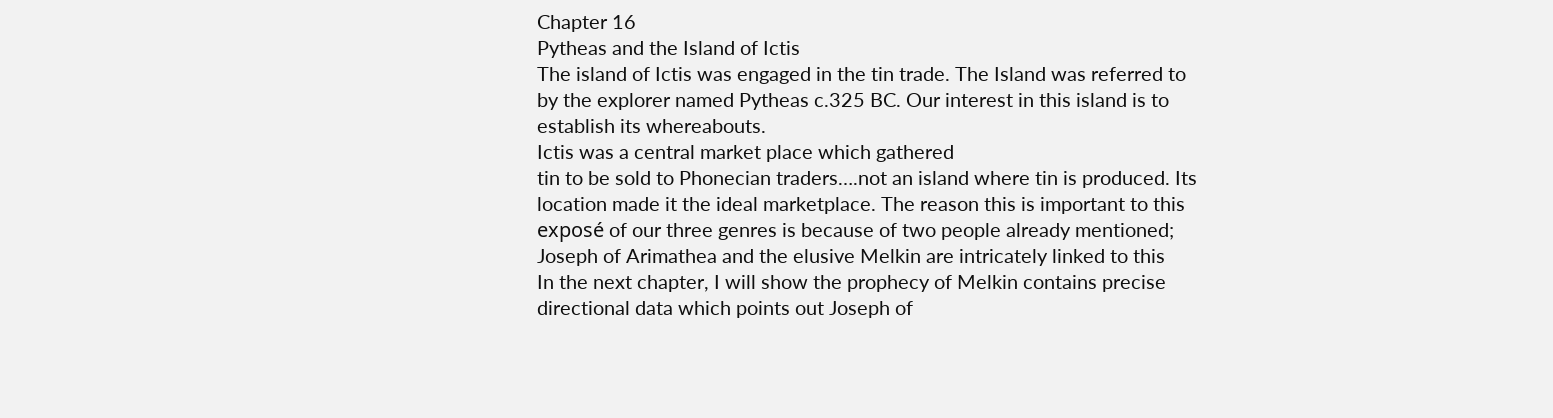Chapter 16
Pytheas and the Island of Ictis
The island of Ictis was engaged in the tin trade. The Island was referred to
by the explorer named Pytheas c.325 BC. Our interest in this island is to
establish its whereabouts.
Ictis was a central market place which gathered
tin to be sold to Phonecian traders….not an island where tin is produced. Its
location made it the ideal marketplace. The reason this is important to this
exposé of our three genres is because of two people already mentioned;
Joseph of Arimathea and the elusive Melkin are intricately linked to this
In the next chapter, I will show the prophecy of Melkin contains precise
directional data which points out Joseph of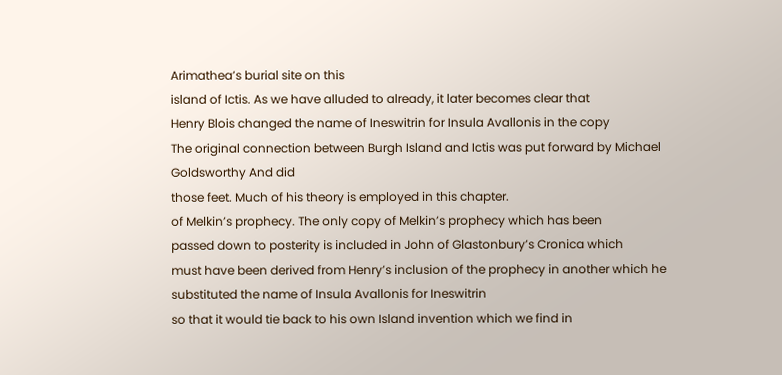Arimathea’s burial site on this
island of Ictis. As we have alluded to already, it later becomes clear that
Henry Blois changed the name of Ineswitrin for Insula Avallonis in the copy
The original connection between Burgh Island and Ictis was put forward by Michael Goldsworthy And did
those feet. Much of his theory is employed in this chapter.
of Melkin’s prophecy. The only copy of Melkin’s prophecy which has been
passed down to posterity is included in John of Glastonbury’s Cronica which
must have been derived from Henry’s inclusion of the prophecy in another which he substituted the name of Insula Avallonis for Ineswitrin
so that it would tie back to his own Island invention which we find in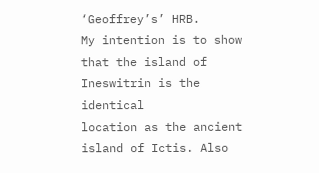‘Geoffrey’s’ HRB.
My intention is to show that the island of Ineswitrin is the identical
location as the ancient island of Ictis. Also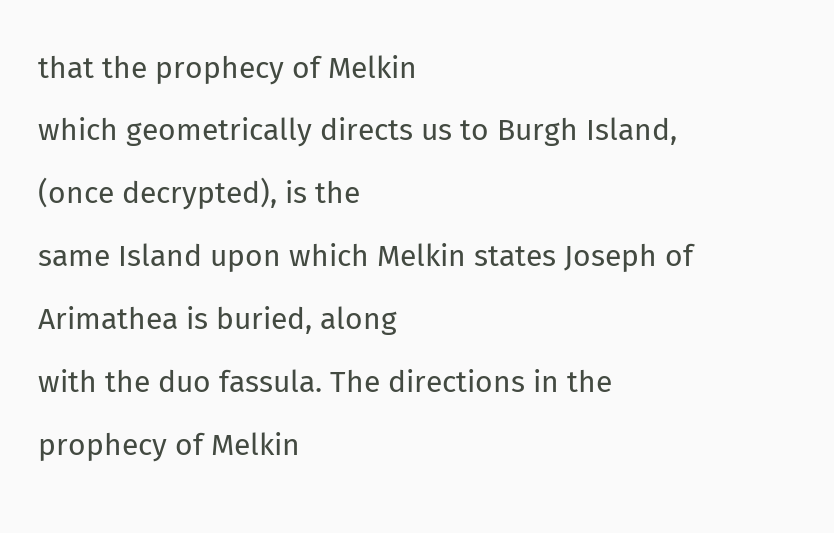that the prophecy of Melkin
which geometrically directs us to Burgh Island, (once decrypted), is the
same Island upon which Melkin states Joseph of Arimathea is buried, along
with the duo fassula. The directions in the prophecy of Melkin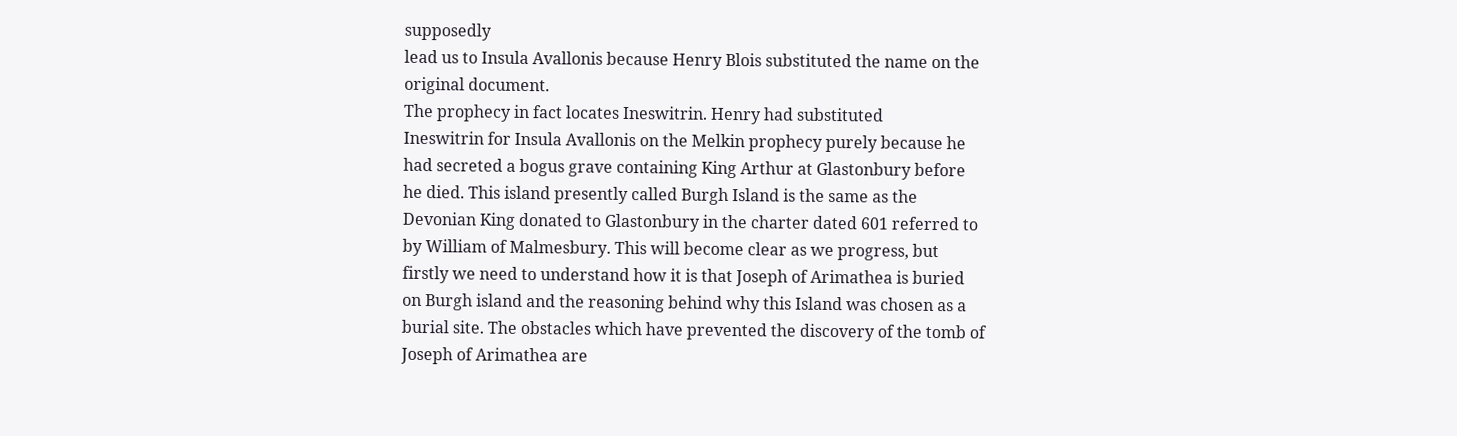supposedly
lead us to Insula Avallonis because Henry Blois substituted the name on the
original document.
The prophecy in fact locates Ineswitrin. Henry had substituted
Ineswitrin for Insula Avallonis on the Melkin prophecy purely because he
had secreted a bogus grave containing King Arthur at Glastonbury before
he died. This island presently called Burgh Island is the same as the
Devonian King donated to Glastonbury in the charter dated 601 referred to
by William of Malmesbury. This will become clear as we progress, but
firstly we need to understand how it is that Joseph of Arimathea is buried
on Burgh island and the reasoning behind why this Island was chosen as a
burial site. The obstacles which have prevented the discovery of the tomb of
Joseph of Arimathea are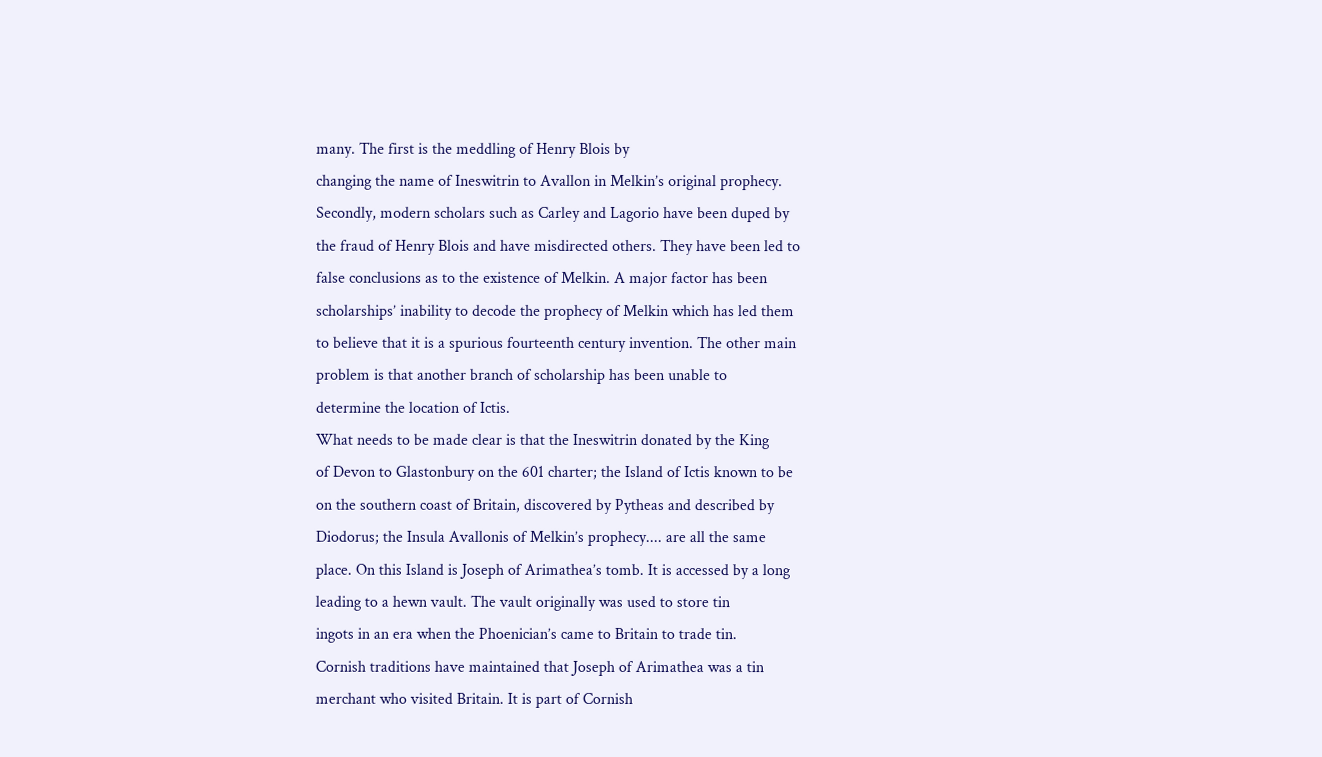many. The first is the meddling of Henry Blois by
changing the name of Ineswitrin to Avallon in Melkin’s original prophecy.
Secondly, modern scholars such as Carley and Lagorio have been duped by
the fraud of Henry Blois and have misdirected others. They have been led to
false conclusions as to the existence of Melkin. A major factor has been
scholarships’ inability to decode the prophecy of Melkin which has led them
to believe that it is a spurious fourteenth century invention. The other main
problem is that another branch of scholarship has been unable to
determine the location of Ictis.
What needs to be made clear is that the Ineswitrin donated by the King
of Devon to Glastonbury on the 601 charter; the Island of Ictis known to be
on the southern coast of Britain, discovered by Pytheas and described by
Diodorus; the Insula Avallonis of Melkin’s prophecy.... are all the same
place. On this Island is Joseph of Arimathea’s tomb. It is accessed by a long
leading to a hewn vault. The vault originally was used to store tin
ingots in an era when the Phoenician’s came to Britain to trade tin.
Cornish traditions have maintained that Joseph of Arimathea was a tin
merchant who visited Britain. It is part of Cornish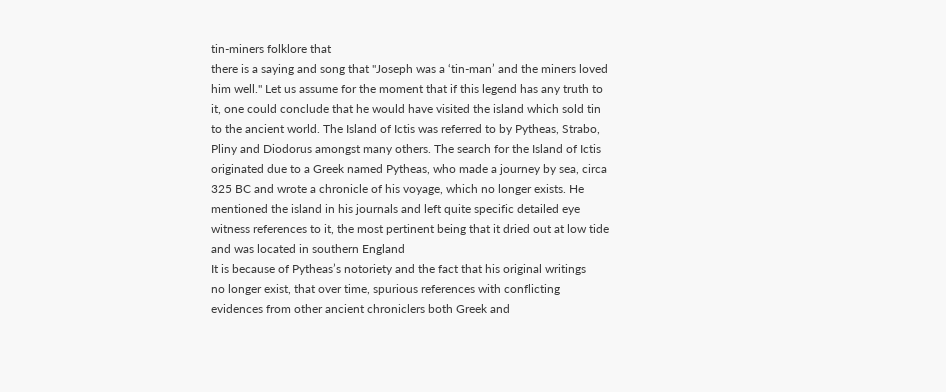tin-miners folklore that
there is a saying and song that "Joseph was a ‘tin-man’ and the miners loved
him well." Let us assume for the moment that if this legend has any truth to
it, one could conclude that he would have visited the island which sold tin
to the ancient world. The Island of Ictis was referred to by Pytheas, Strabo,
Pliny and Diodorus amongst many others. The search for the Island of Ictis
originated due to a Greek named Pytheas, who made a journey by sea, circa
325 BC and wrote a chronicle of his voyage, which no longer exists. He
mentioned the island in his journals and left quite specific detailed eye
witness references to it, the most pertinent being that it dried out at low tide
and was located in southern England
It is because of Pytheas’s notoriety and the fact that his original writings
no longer exist, that over time, spurious references with conflicting
evidences from other ancient chroniclers both Greek and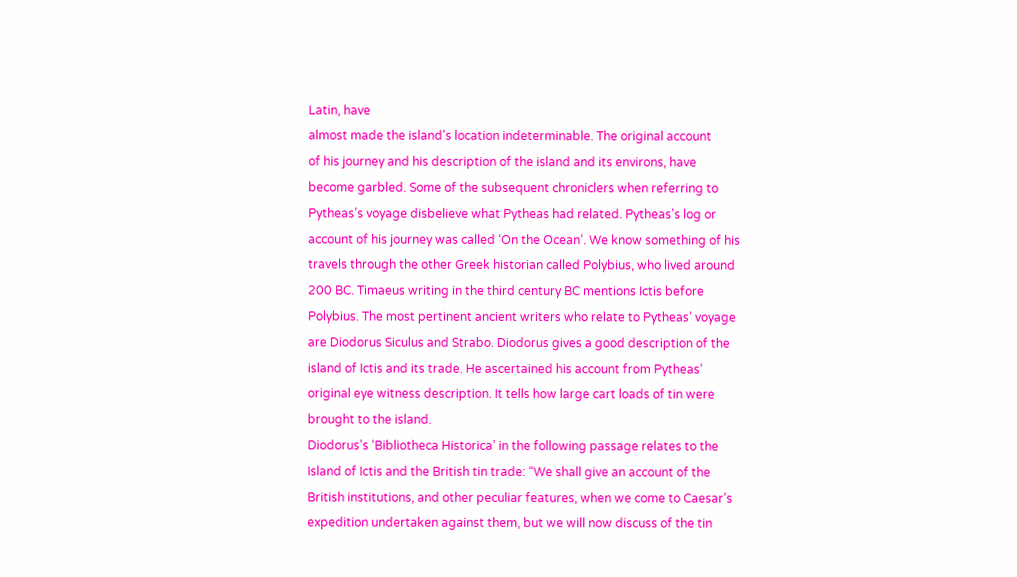Latin, have
almost made the island's location indeterminable. The original account
of his journey and his description of the island and its environs, have
become garbled. Some of the subsequent chroniclers when referring to
Pytheas’s voyage disbelieve what Pytheas had related. Pytheas’s log or
account of his journey was called ‘On the Ocean’. We know something of his
travels through the other Greek historian called Polybius, who lived around
200 BC. Timaeus writing in the third century BC mentions Ictis before
Polybius. The most pertinent ancient writers who relate to Pytheas’ voyage
are Diodorus Siculus and Strabo. Diodorus gives a good description of the
island of Ictis and its trade. He ascertained his account from Pytheas’
original eye witness description. It tells how large cart loads of tin were
brought to the island.
Diodorus’s ‘Bibliotheca Historica’ in the following passage relates to the
Island of Ictis and the British tin trade: “We shall give an account of the
British institutions, and other peculiar features, when we come to Caesar’s
expedition undertaken against them, but we will now discuss of the tin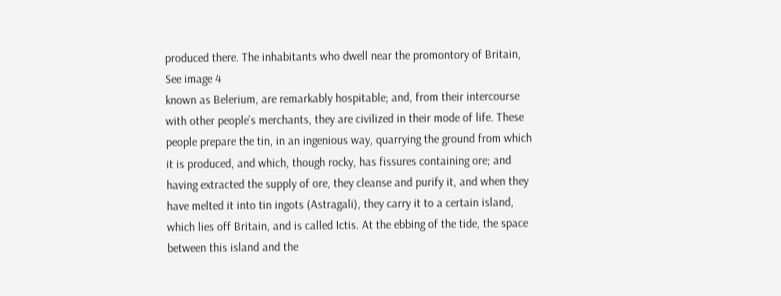produced there. The inhabitants who dwell near the promontory of Britain,
See image 4
known as Belerium, are remarkably hospitable; and, from their intercourse
with other people’s merchants, they are civilized in their mode of life. These
people prepare the tin, in an ingenious way, quarrying the ground from which
it is produced, and which, though rocky, has fissures containing ore; and
having extracted the supply of ore, they cleanse and purify it, and when they
have melted it into tin ingots (Astragali), they carry it to a certain island,
which lies off Britain, and is called Ictis. At the ebbing of the tide, the space
between this island and the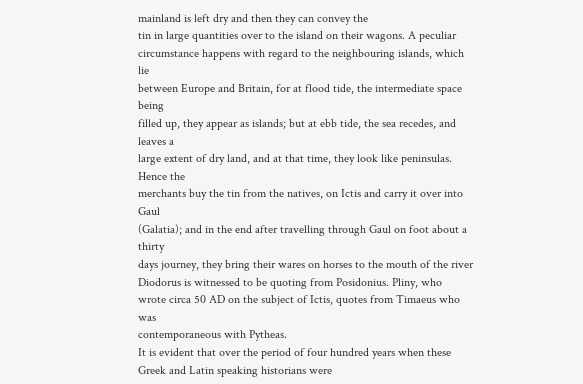mainland is left dry and then they can convey the
tin in large quantities over to the island on their wagons. A peculiar
circumstance happens with regard to the neighbouring islands, which lie
between Europe and Britain, for at flood tide, the intermediate space being
filled up, they appear as islands; but at ebb tide, the sea recedes, and leaves a
large extent of dry land, and at that time, they look like peninsulas. Hence the
merchants buy the tin from the natives, on Ictis and carry it over into Gaul
(Galatia); and in the end after travelling through Gaul on foot about a thirty
days journey, they bring their wares on horses to the mouth of the river
Diodorus is witnessed to be quoting from Posidonius. Pliny, who
wrote circa 50 AD on the subject of Ictis, quotes from Timaeus who was
contemporaneous with Pytheas.
It is evident that over the period of four hundred years when these
Greek and Latin speaking historians were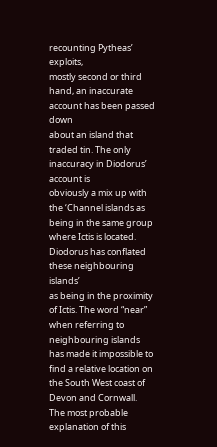recounting Pytheas’ exploits,
mostly second or third hand, an inaccurate account has been passed down
about an island that traded tin. The only inaccuracy in Diodorus’ account is
obviously a mix up with the ‘Channel islands as being in the same group
where Ictis is located. Diodorus has conflated these neighbouring islands’
as being in the proximity of Ictis. The word “near” when referring to
neighbouring islands has made it impossible to find a relative location on
the South West coast of Devon and Cornwall.
The most probable explanation of this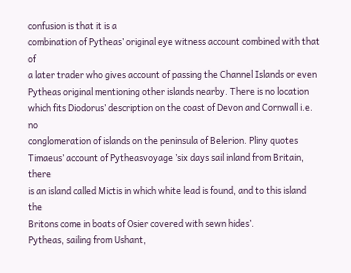confusion is that it is a
combination of Pytheas’ original eye witness account combined with that of
a later trader who gives account of passing the Channel Islands or even
Pytheas original mentioning other islands nearby. There is no location
which fits Diodorus’ description on the coast of Devon and Cornwall i.e. no
conglomeration of islands on the peninsula of Belerion. Pliny quotes
Timaeus’ account of Pytheasvoyage ’six days sail inland from Britain, there
is an island called Mictis in which white lead is found, and to this island the
Britons come in boats of Osier covered with sewn hides’.
Pytheas, sailing from Ushant,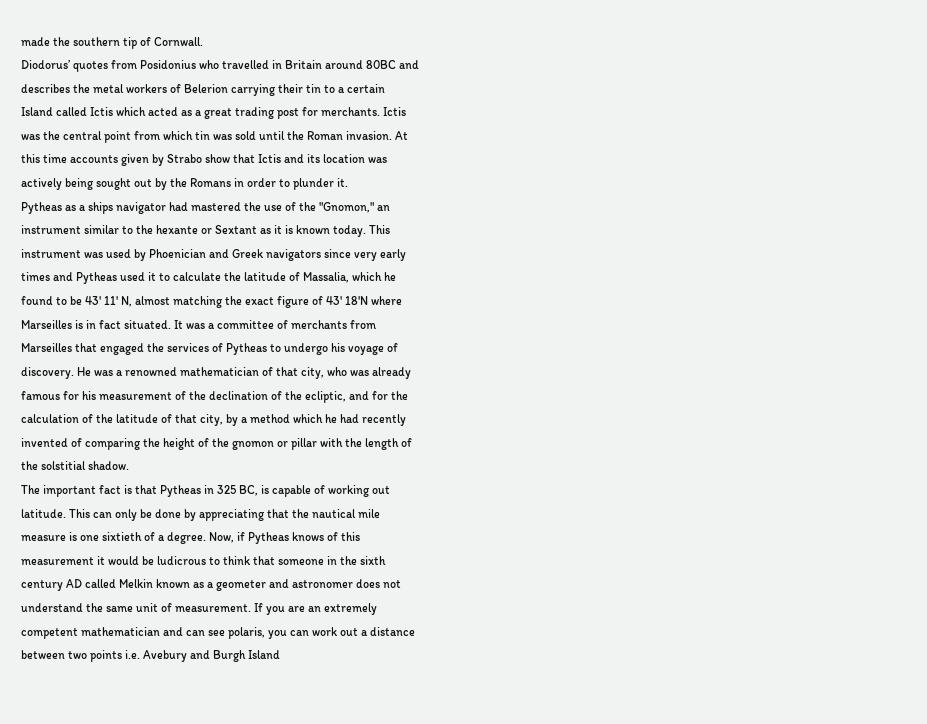made the southern tip of Cornwall.
Diodorus’ quotes from Posidonius who travelled in Britain around 80BC and
describes the metal workers of Belerion carrying their tin to a certain
Island called Ictis which acted as a great trading post for merchants. Ictis
was the central point from which tin was sold until the Roman invasion. At
this time accounts given by Strabo show that Ictis and its location was
actively being sought out by the Romans in order to plunder it.
Pytheas as a ships navigator had mastered the use of the "Gnomon," an
instrument similar to the hexante or Sextant as it is known today. This
instrument was used by Phoenician and Greek navigators since very early
times and Pytheas used it to calculate the latitude of Massalia, which he
found to be 43' 11' N, almost matching the exact figure of 43' 18'N where
Marseilles is in fact situated. It was a committee of merchants from
Marseilles that engaged the services of Pytheas to undergo his voyage of
discovery. He was a renowned mathematician of that city, who was already
famous for his measurement of the declination of the ecliptic, and for the
calculation of the latitude of that city, by a method which he had recently
invented of comparing the height of the gnomon or pillar with the length of
the solstitial shadow.
The important fact is that Pytheas in 325 BC, is capable of working out
latitude. This can only be done by appreciating that the nautical mile
measure is one sixtieth of a degree. Now, if Pytheas knows of this
measurement it would be ludicrous to think that someone in the sixth
century AD called Melkin known as a geometer and astronomer does not
understand the same unit of measurement. If you are an extremely
competent mathematician and can see polaris, you can work out a distance
between two points i.e. Avebury and Burgh Island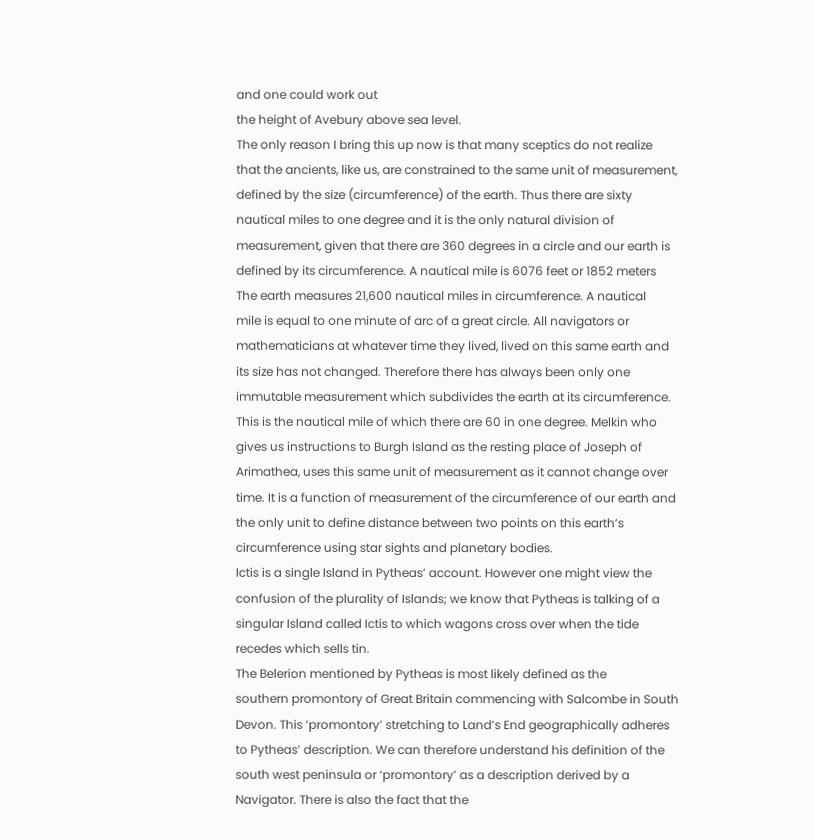and one could work out
the height of Avebury above sea level.
The only reason I bring this up now is that many sceptics do not realize
that the ancients, like us, are constrained to the same unit of measurement,
defined by the size (circumference) of the earth. Thus there are sixty
nautical miles to one degree and it is the only natural division of
measurement, given that there are 360 degrees in a circle and our earth is
defined by its circumference. A nautical mile is 6076 feet or 1852 meters
The earth measures 21,600 nautical miles in circumference. A nautical
mile is equal to one minute of arc of a great circle. All navigators or
mathematicians at whatever time they lived, lived on this same earth and
its size has not changed. Therefore there has always been only one
immutable measurement which subdivides the earth at its circumference.
This is the nautical mile of which there are 60 in one degree. Melkin who
gives us instructions to Burgh Island as the resting place of Joseph of
Arimathea, uses this same unit of measurement as it cannot change over
time. It is a function of measurement of the circumference of our earth and
the only unit to define distance between two points on this earth’s
circumference using star sights and planetary bodies.
Ictis is a single Island in Pytheas’ account. However one might view the
confusion of the plurality of Islands; we know that Pytheas is talking of a
singular Island called Ictis to which wagons cross over when the tide
recedes which sells tin.
The Belerion mentioned by Pytheas is most likely defined as the
southern promontory of Great Britain commencing with Salcombe in South
Devon. This ‘promontory’ stretching to Land’s End geographically adheres
to Pytheas’ description. We can therefore understand his definition of the
south west peninsula or ‘promontory’ as a description derived by a
Navigator. There is also the fact that the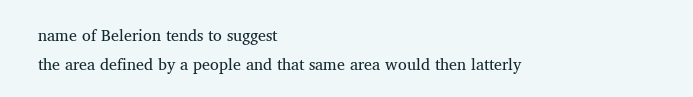name of Belerion tends to suggest
the area defined by a people and that same area would then latterly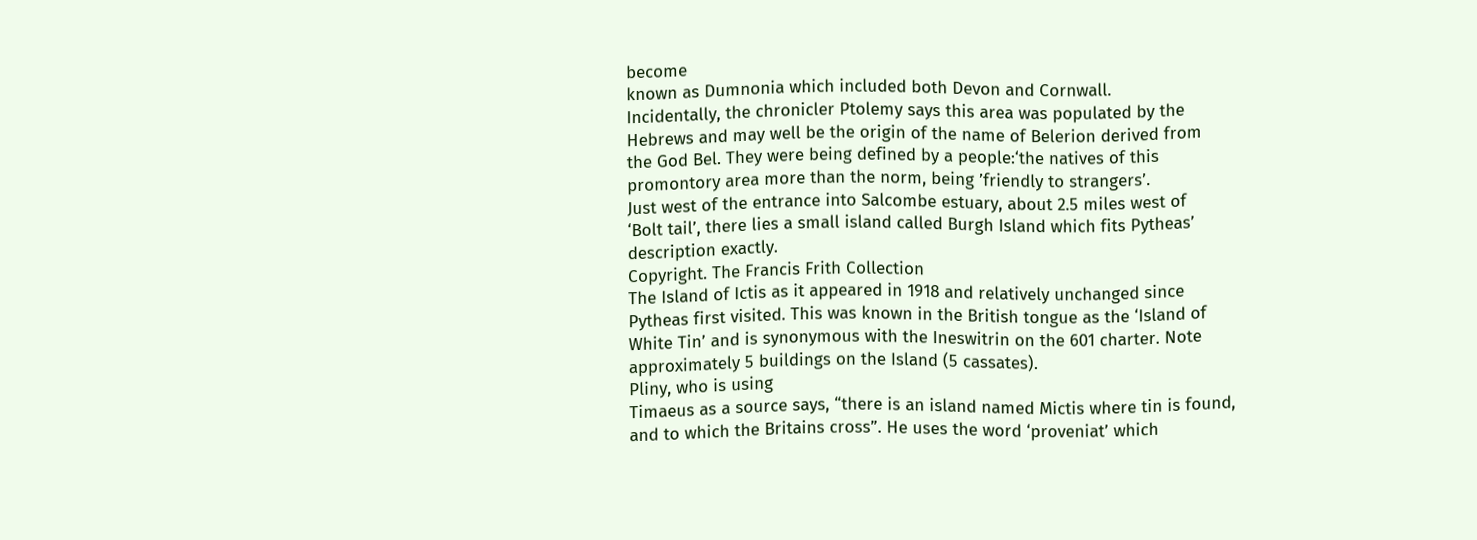become
known as Dumnonia which included both Devon and Cornwall.
Incidentally, the chronicler Ptolemy says this area was populated by the
Hebrews and may well be the origin of the name of Belerion derived from
the God Bel. They were being defined by a people:‘the natives of this
promontory area more than the norm, being ’friendly to strangers’.
Just west of the entrance into Salcombe estuary, about 2.5 miles west of
‘Bolt tail’, there lies a small island called Burgh Island which fits Pytheas’
description exactly.
Copyright. The Francis Frith Collection
The Island of Ictis as it appeared in 1918 and relatively unchanged since
Pytheas first visited. This was known in the British tongue as the ‘Island of
White Tin’ and is synonymous with the Ineswitrin on the 601 charter. Note
approximately 5 buildings on the Island (5 cassates).
Pliny, who is using
Timaeus as a source says, “there is an island named Mictis where tin is found,
and to which the Britains cross”. He uses the word ‘proveniat’ which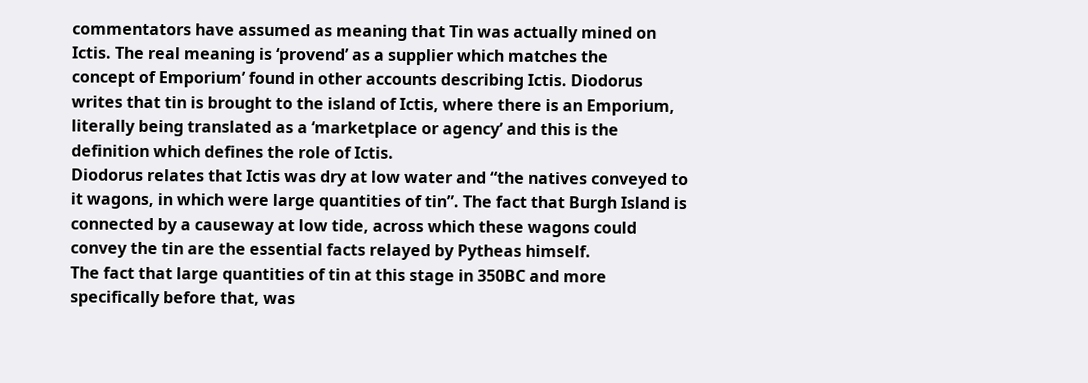commentators have assumed as meaning that Tin was actually mined on
Ictis. The real meaning is ‘provend’ as a supplier which matches the
concept of Emporium’ found in other accounts describing Ictis. Diodorus
writes that tin is brought to the island of Ictis, where there is an Emporium,
literally being translated as a ‘marketplace or agency’ and this is the
definition which defines the role of Ictis.
Diodorus relates that Ictis was dry at low water and “the natives conveyed to
it wagons, in which were large quantities of tin”. The fact that Burgh Island is
connected by a causeway at low tide, across which these wagons could
convey the tin are the essential facts relayed by Pytheas himself.
The fact that large quantities of tin at this stage in 350BC and more
specifically before that, was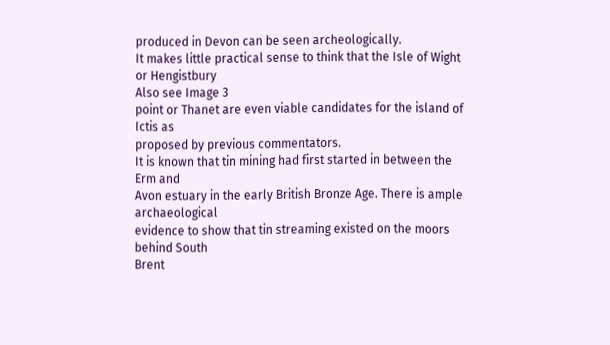produced in Devon can be seen archeologically.
It makes little practical sense to think that the Isle of Wight or Hengistbury
Also see Image 3
point or Thanet are even viable candidates for the island of Ictis as
proposed by previous commentators.
It is known that tin mining had first started in between the Erm and
Avon estuary in the early British Bronze Age. There is ample archaeological
evidence to show that tin streaming existed on the moors behind South
Brent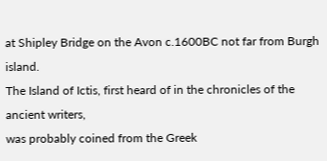at Shipley Bridge on the Avon c.1600BC not far from Burgh island.
The Island of Ictis, first heard of in the chronicles of the ancient writers,
was probably coined from the Greek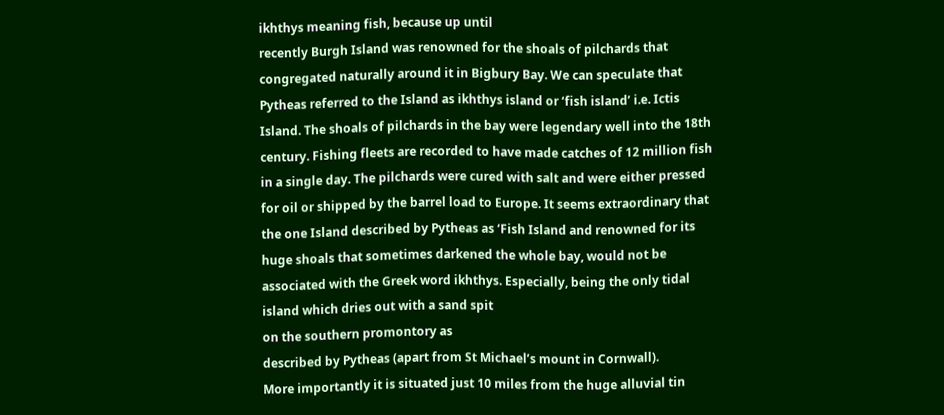ikhthys meaning fish, because up until
recently Burgh Island was renowned for the shoals of pilchards that
congregated naturally around it in Bigbury Bay. We can speculate that
Pytheas referred to the Island as ikhthys island or ‘fish island’ i.e. Ictis
Island. The shoals of pilchards in the bay were legendary well into the 18th
century. Fishing fleets are recorded to have made catches of 12 million fish
in a single day. The pilchards were cured with salt and were either pressed
for oil or shipped by the barrel load to Europe. It seems extraordinary that
the one Island described by Pytheas as ‘Fish Island and renowned for its
huge shoals that sometimes darkened the whole bay, would not be
associated with the Greek word ikhthys. Especially, being the only tidal
island which dries out with a sand spit
on the southern promontory as
described by Pytheas (apart from St Michael’s mount in Cornwall).
More importantly it is situated just 10 miles from the huge alluvial tin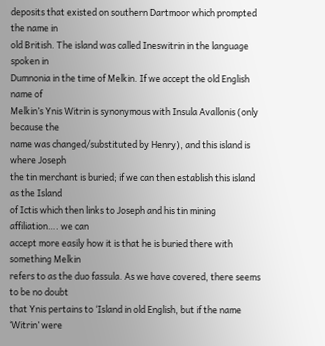deposits that existed on southern Dartmoor which prompted the name in
old British. The island was called Ineswitrin in the language spoken in
Dumnonia in the time of Melkin. If we accept the old English name of
Melkin’s Ynis Witrin is synonymous with Insula Avallonis (only because the
name was changed/substituted by Henry), and this island is where Joseph
the tin merchant is buried; if we can then establish this island as the Island
of Ictis which then links to Joseph and his tin mining affiliation…. we can
accept more easily how it is that he is buried there with something Melkin
refers to as the duo fassula. As we have covered, there seems to be no doubt
that Ynis pertains to ‘Island in old English, but if the name ‘Witrin’ were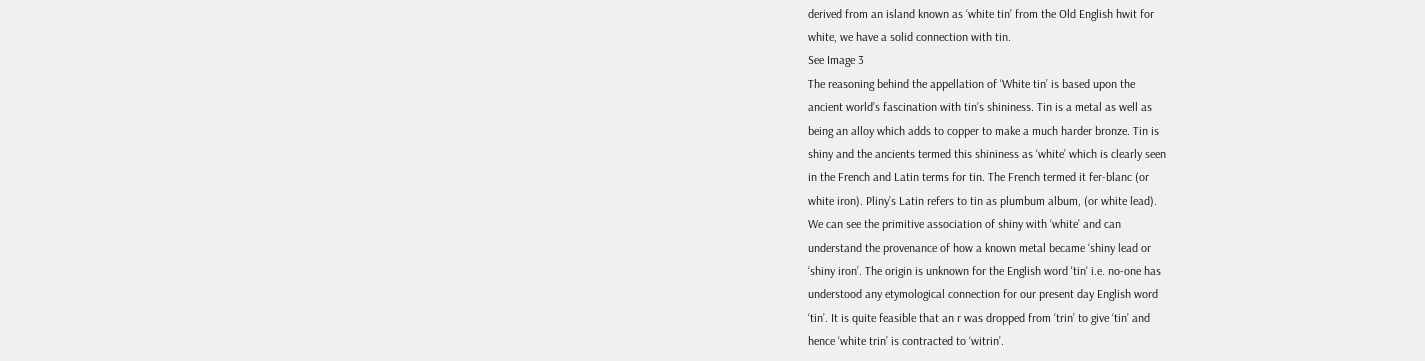derived from an island known as ‘white tin’ from the Old English hwit for
white, we have a solid connection with tin.
See Image 3
The reasoning behind the appellation of ‘White tin’ is based upon the
ancient world’s fascination with tin’s shininess. Tin is a metal as well as
being an alloy which adds to copper to make a much harder bronze. Tin is
shiny and the ancients termed this shininess as ‘white’ which is clearly seen
in the French and Latin terms for tin. The French termed it fer-blanc (or
white iron). Pliny’s Latin refers to tin as plumbum album, (or white lead).
We can see the primitive association of shiny with ‘white’ and can
understand the provenance of how a known metal became ‘shiny lead or
‘shiny iron’. The origin is unknown for the English word 'tin' i.e. no-one has
understood any etymological connection for our present day English word
‘tin’. It is quite feasible that an r was dropped from ‘trin’ to give ‘tin’ and
hence ‘white trin’ is contracted to ‘witrin’.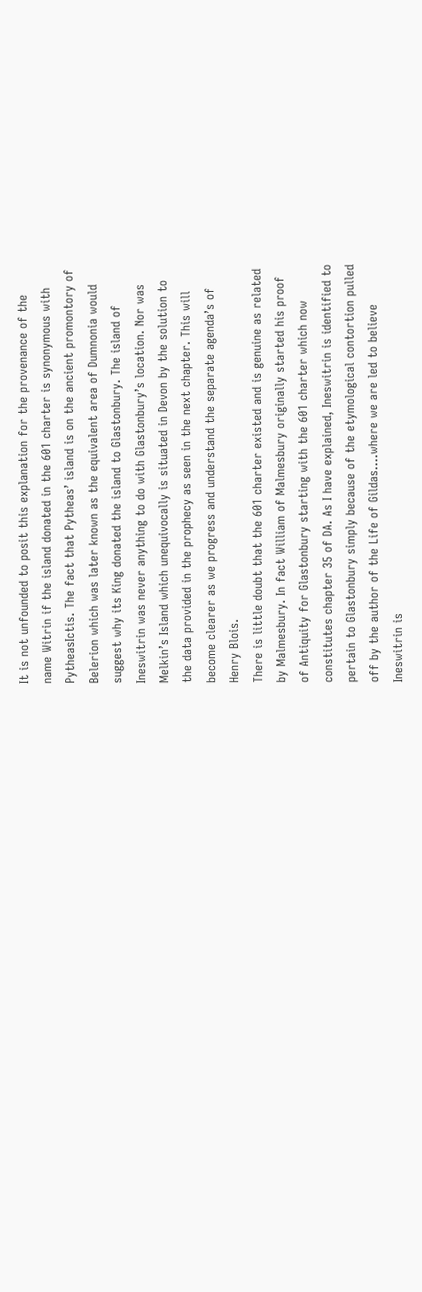It is not unfounded to posit this explanation for the provenance of the
name Witrin if the island donated in the 601 charter is synonymous with
PytheasIctis. The fact that Pytheas’ island is on the ancient promontory of
Belerion which was later known as the equivalent area of Dumnonia would
suggest why its King donated the island to Glastonbury. The island of
Ineswitrin was never anything to do with Glastonbury’s location. Nor was
Melkin’s Island which unequivocally is situated in Devon by the solution to
the data provided in the prophecy as seen in the next chapter. This will
become clearer as we progress and understand the separate agenda’s of
Henry Blois.
There is little doubt that the 601 charter existed and is genuine as related
by Malmesbury. In fact William of Malmesbury originally started his proof
of Antiquity for Glastonbury starting with the 601 charter which now
constitutes chapter 35 of DA. As I have explained, Ineswitrin is identified to
pertain to Glastonbury simply because of the etymological contortion pulled
off by the author of the Life of Gildas….where we are led to believe
Ineswitrin is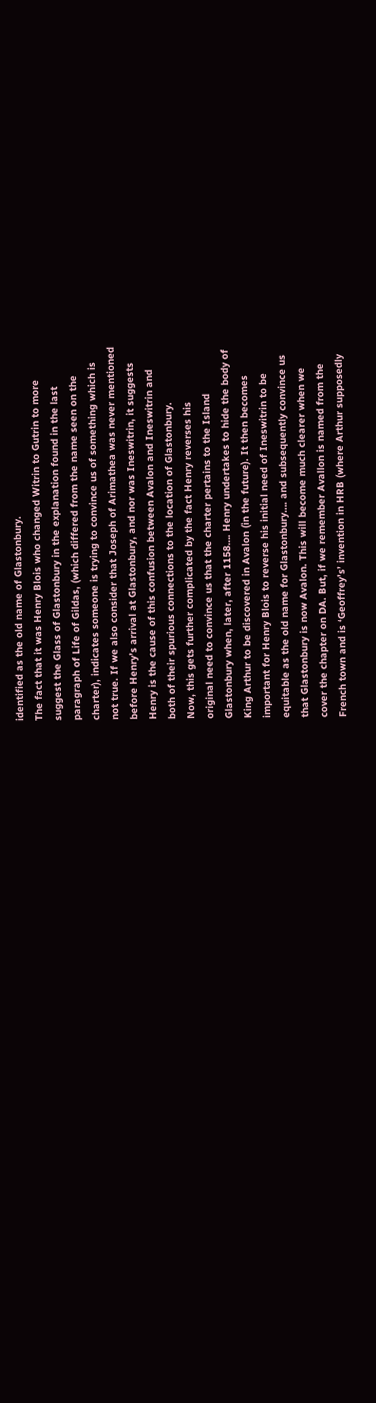identified as the old name of Glastonbury.
The fact that it was Henry Blois who changed Witrin to Gutrin to more
suggest the Glass of Glastonbury in the explanation found in the last
paragraph of Life of Gildas, (which differed from the name seen on the
charter), indicates someone is trying to convince us of something which is
not true. If we also consider that Joseph of Arimathea was never mentioned
before Henry’s arrival at Glastonbury, and nor was Ineswitrin, it suggests
Henry is the cause of this confusion between Avalon and Ineswitrin and
both of their spurious connections to the location of Glastonbury.
Now, this gets further complicated by the fact Henry reverses his
original need to convince us that the charter pertains to the Island
Glastonbury when, later, after 1158…. Henry undertakes to hide the body of
King Arthur to be discovered in Avalon (in the future). It then becomes
important for Henry Blois to reverse his initial need of Ineswitrin to be
equitable as the old name for Glastonbury…. and subsequently convince us
that Glastonbury is now Avalon. This will become much clearer when we
cover the chapter on DA. But, if we remember Avallon is named from the
French town and is ‘Geoffrey’s’ invention in HRB (where Arthur supposedly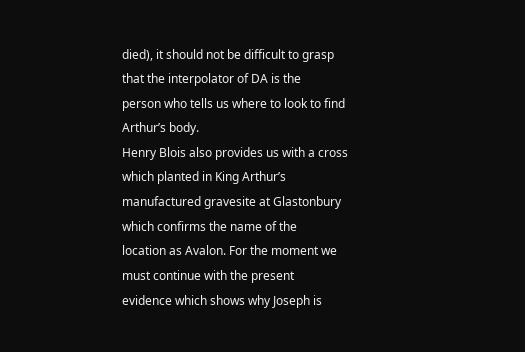died), it should not be difficult to grasp that the interpolator of DA is the
person who tells us where to look to find Arthur’s body.
Henry Blois also provides us with a cross which planted in King Arthur’s
manufactured gravesite at Glastonbury which confirms the name of the
location as Avalon. For the moment we must continue with the present
evidence which shows why Joseph is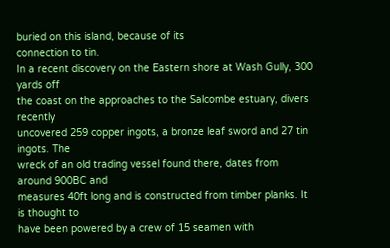buried on this island, because of its
connection to tin.
In a recent discovery on the Eastern shore at Wash Gully, 300 yards off
the coast on the approaches to the Salcombe estuary, divers recently
uncovered 259 copper ingots, a bronze leaf sword and 27 tin ingots. The
wreck of an old trading vessel found there, dates from around 900BC and
measures 40ft long and is constructed from timber planks. It is thought to
have been powered by a crew of 15 seamen with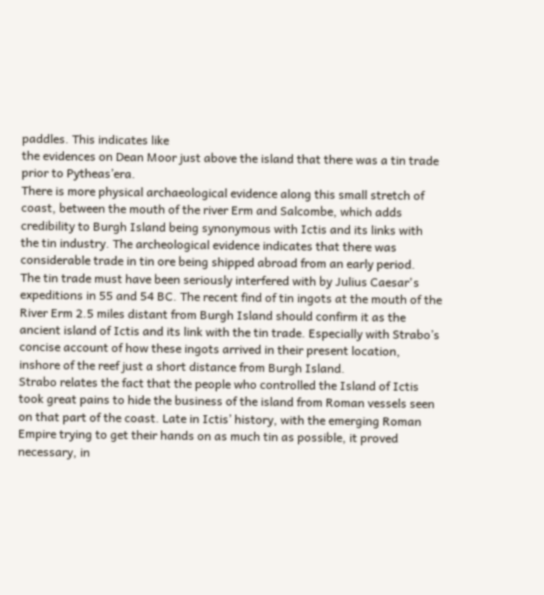paddles. This indicates like
the evidences on Dean Moor just above the island that there was a tin trade
prior to Pytheas’era.
There is more physical archaeological evidence along this small stretch of
coast, between the mouth of the river Erm and Salcombe, which adds
credibility to Burgh Island being synonymous with Ictis and its links with
the tin industry. The archeological evidence indicates that there was
considerable trade in tin ore being shipped abroad from an early period.
The tin trade must have been seriously interfered with by Julius Caesar's
expeditions in 55 and 54 BC. The recent find of tin ingots at the mouth of the
River Erm 2.5 miles distant from Burgh Island should confirm it as the
ancient island of Ictis and its link with the tin trade. Especially with Strabo’s
concise account of how these ingots arrived in their present location,
inshore of the reef just a short distance from Burgh Island.
Strabo relates the fact that the people who controlled the Island of Ictis
took great pains to hide the business of the island from Roman vessels seen
on that part of the coast. Late in Ictis’ history, with the emerging Roman
Empire trying to get their hands on as much tin as possible, it proved
necessary, in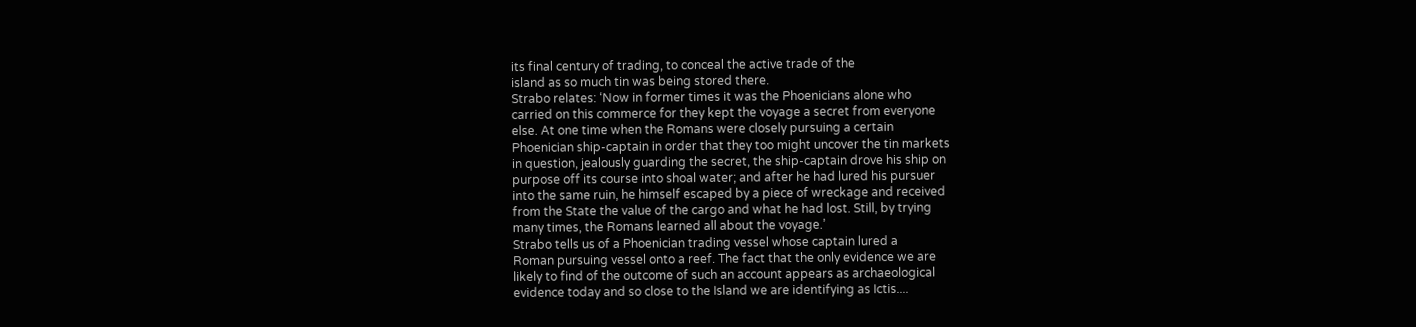its final century of trading, to conceal the active trade of the
island as so much tin was being stored there.
Strabo relates: ‘Now in former times it was the Phoenicians alone who
carried on this commerce for they kept the voyage a secret from everyone
else. At one time when the Romans were closely pursuing a certain
Phoenician ship-captain in order that they too might uncover the tin markets
in question, jealously guarding the secret, the ship-captain drove his ship on
purpose off its course into shoal water; and after he had lured his pursuer
into the same ruin, he himself escaped by a piece of wreckage and received
from the State the value of the cargo and what he had lost. Still, by trying
many times, the Romans learned all about the voyage.’
Strabo tells us of a Phoenician trading vessel whose captain lured a
Roman pursuing vessel onto a reef. The fact that the only evidence we are
likely to find of the outcome of such an account appears as archaeological
evidence today and so close to the Island we are identifying as Ictis....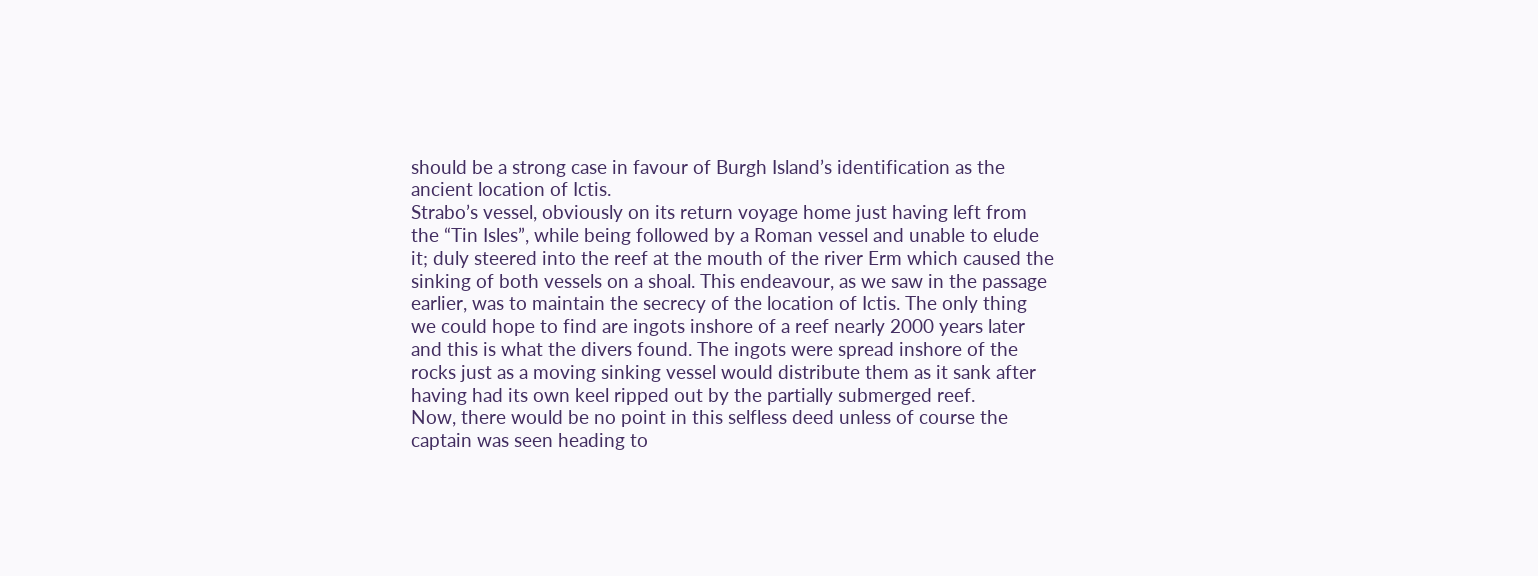should be a strong case in favour of Burgh Island’s identification as the
ancient location of Ictis.
Strabo’s vessel, obviously on its return voyage home just having left from
the “Tin Isles”, while being followed by a Roman vessel and unable to elude
it; duly steered into the reef at the mouth of the river Erm which caused the
sinking of both vessels on a shoal. This endeavour, as we saw in the passage
earlier, was to maintain the secrecy of the location of Ictis. The only thing
we could hope to find are ingots inshore of a reef nearly 2000 years later
and this is what the divers found. The ingots were spread inshore of the
rocks just as a moving sinking vessel would distribute them as it sank after
having had its own keel ripped out by the partially submerged reef.
Now, there would be no point in this selfless deed unless of course the
captain was seen heading to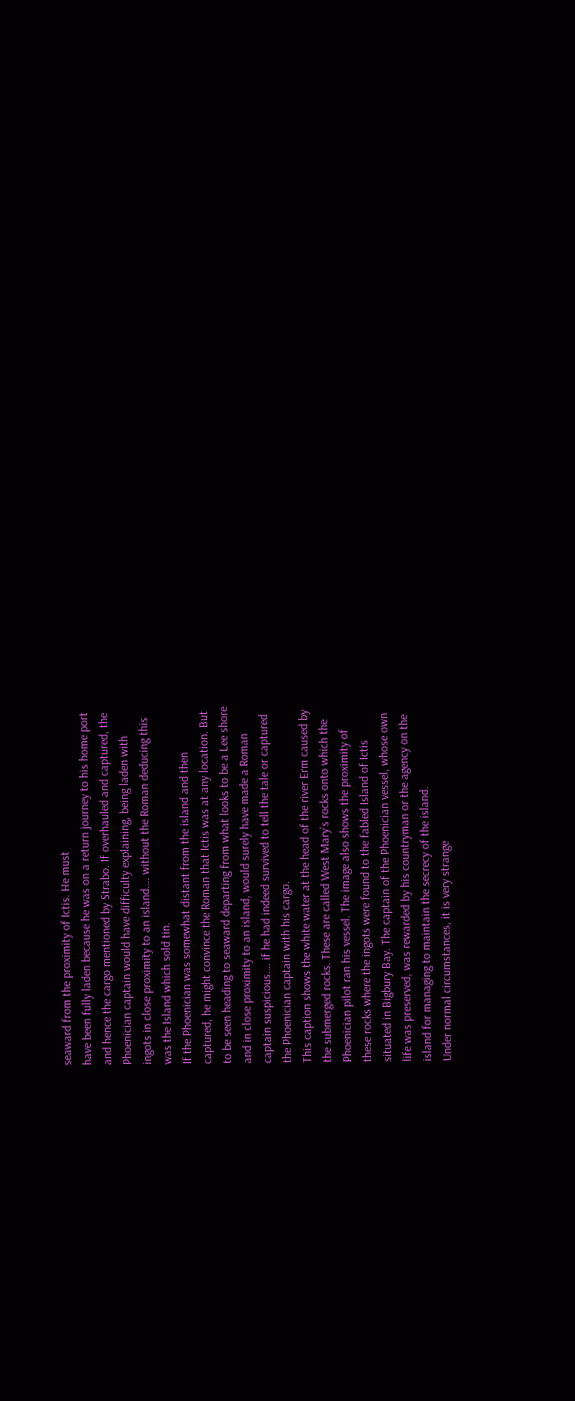seaward from the proximity of Ictis. He must
have been fully laden because he was on a return journey to his home port
and hence the cargo mentioned by Strabo. If overhauled and captured, the
Phoenician captain would have difficulty explaining, being laden with
ingots in close proximity to an island…. without the Roman deducing this
was the Island which sold tin.
If the Phoenician was somewhat distant from the island and then
captured, he might convince the Roman that Ictis was at any location. But
to be seen heading to seaward departing from what looks to be a Lee shore
and in close proximity to an island, would surely have made a Roman
captain suspicious…. if he had indeed survived to tell the tale or captured
the Phoenician captain with his cargo.
This caption shows the white water at the head of the river Erm caused by
the submerged rocks. These are called West Mary’s rocks onto which the
Phoenician pilot ran his vessel. The image also shows the proximity of
these rocks where the ingots were found to the fabled Island of Ictis
situated in Bigbury Bay. The captain of the Phoenician vessel, whose own
life was preserved, was rewarded by his countryman or the agency on the
island for managing to maintain the secrecy of the island.
Under normal circumstances, it is very strange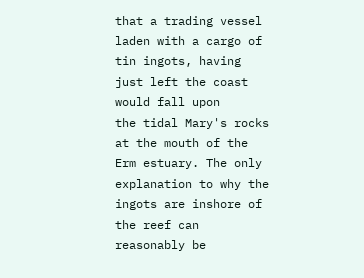that a trading vessel
laden with a cargo of tin ingots, having just left the coast would fall upon
the tidal Mary's rocks at the mouth of the Erm estuary. The only
explanation to why the ingots are inshore of the reef can reasonably be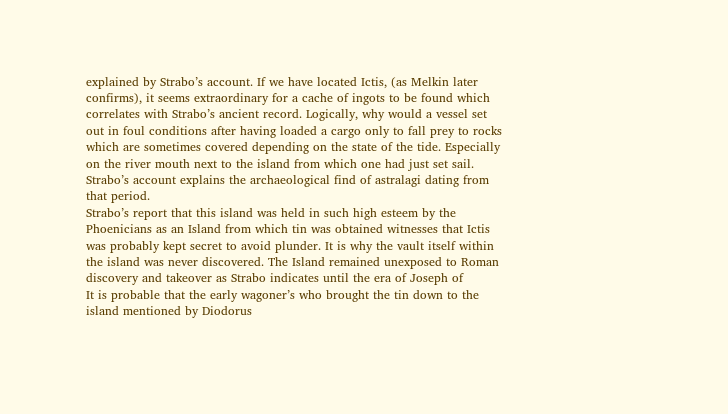explained by Strabo’s account. If we have located Ictis, (as Melkin later
confirms), it seems extraordinary for a cache of ingots to be found which
correlates with Strabo’s ancient record. Logically, why would a vessel set
out in foul conditions after having loaded a cargo only to fall prey to rocks
which are sometimes covered depending on the state of the tide. Especially
on the river mouth next to the island from which one had just set sail.
Strabo’s account explains the archaeological find of astralagi dating from
that period.
Strabo’s report that this island was held in such high esteem by the
Phoenicians as an Island from which tin was obtained witnesses that Ictis
was probably kept secret to avoid plunder. It is why the vault itself within
the island was never discovered. The Island remained unexposed to Roman
discovery and takeover as Strabo indicates until the era of Joseph of
It is probable that the early wagoner’s who brought the tin down to the
island mentioned by Diodorus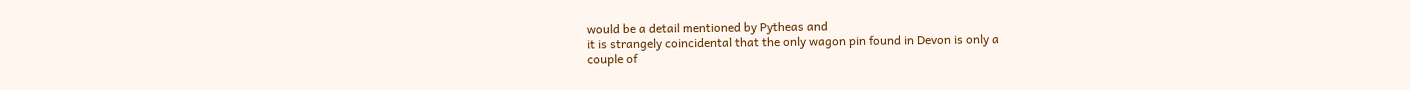would be a detail mentioned by Pytheas and
it is strangely coincidental that the only wagon pin found in Devon is only a
couple of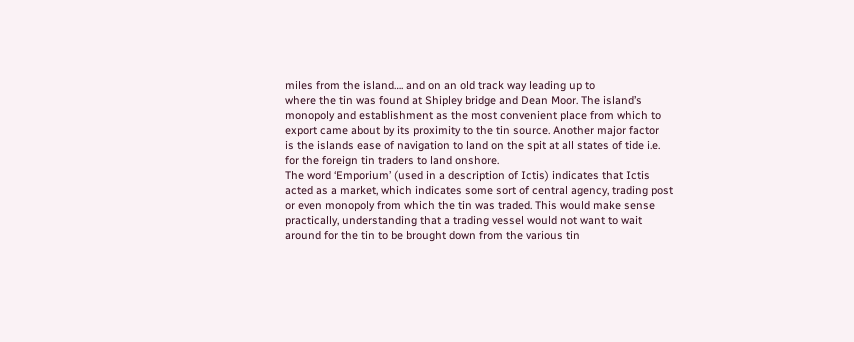miles from the island…. and on an old track way leading up to
where the tin was found at Shipley bridge and Dean Moor. The island’s
monopoly and establishment as the most convenient place from which to
export came about by its proximity to the tin source. Another major factor
is the islands ease of navigation to land on the spit at all states of tide i.e.
for the foreign tin traders to land onshore.
The word ‘Emporium’ (used in a description of Ictis) indicates that Ictis
acted as a market, which indicates some sort of central agency, trading post
or even monopoly from which the tin was traded. This would make sense
practically, understanding that a trading vessel would not want to wait
around for the tin to be brought down from the various tin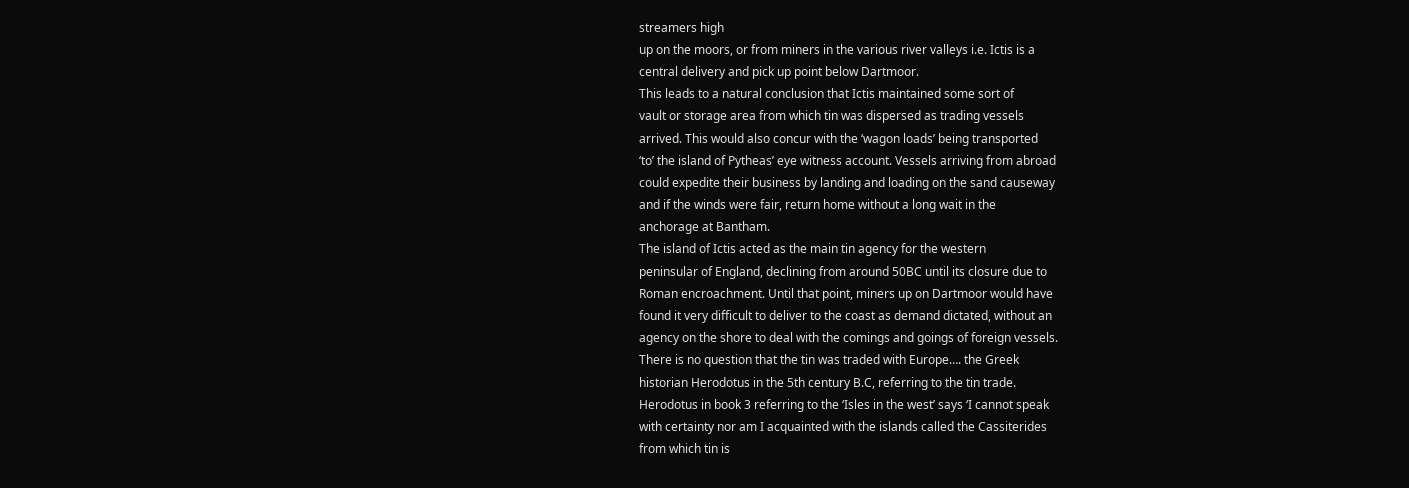streamers high
up on the moors, or from miners in the various river valleys i.e. Ictis is a
central delivery and pick up point below Dartmoor.
This leads to a natural conclusion that Ictis maintained some sort of
vault or storage area from which tin was dispersed as trading vessels
arrived. This would also concur with the ‘wagon loads’ being transported
‘to’ the island of Pytheas’ eye witness account. Vessels arriving from abroad
could expedite their business by landing and loading on the sand causeway
and if the winds were fair, return home without a long wait in the
anchorage at Bantham.
The island of Ictis acted as the main tin agency for the western
peninsular of England, declining from around 50BC until its closure due to
Roman encroachment. Until that point, miners up on Dartmoor would have
found it very difficult to deliver to the coast as demand dictated, without an
agency on the shore to deal with the comings and goings of foreign vessels.
There is no question that the tin was traded with Europe…. the Greek
historian Herodotus in the 5th century B.C, referring to the tin trade.
Herodotus in book 3 referring to the ‘Isles in the west’ says ‘I cannot speak
with certainty nor am I acquainted with the islands called the Cassiterides
from which tin is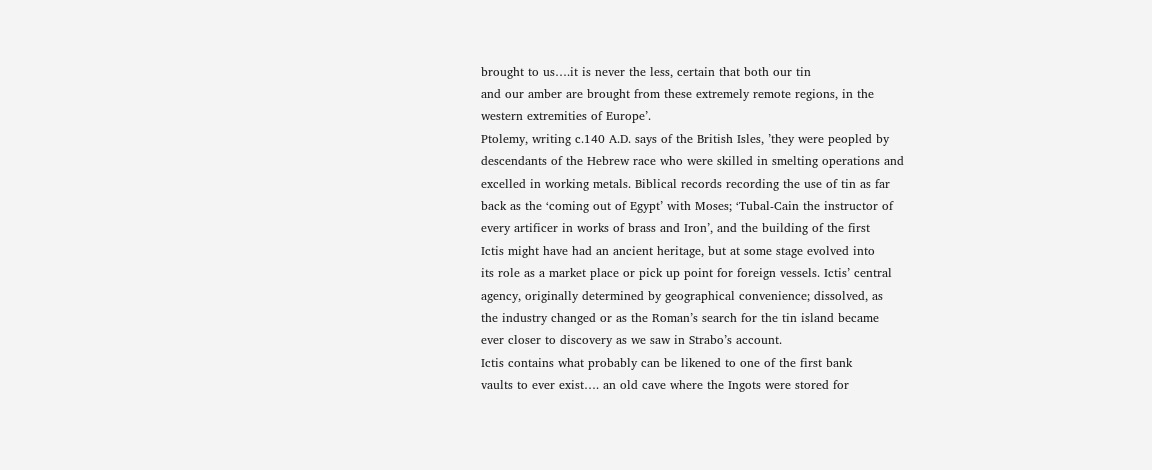brought to us….it is never the less, certain that both our tin
and our amber are brought from these extremely remote regions, in the
western extremities of Europe’.
Ptolemy, writing c.140 A.D. says of the British Isles, ’they were peopled by
descendants of the Hebrew race who were skilled in smelting operations and
excelled in working metals. Biblical records recording the use of tin as far
back as the ‘coming out of Egypt’ with Moses; ‘Tubal-Cain the instructor of
every artificer in works of brass and Iron’, and the building of the first
Ictis might have had an ancient heritage, but at some stage evolved into
its role as a market place or pick up point for foreign vessels. Ictis’ central
agency, originally determined by geographical convenience; dissolved, as
the industry changed or as the Roman’s search for the tin island became
ever closer to discovery as we saw in Strabo’s account.
Ictis contains what probably can be likened to one of the first bank
vaults to ever exist…. an old cave where the Ingots were stored for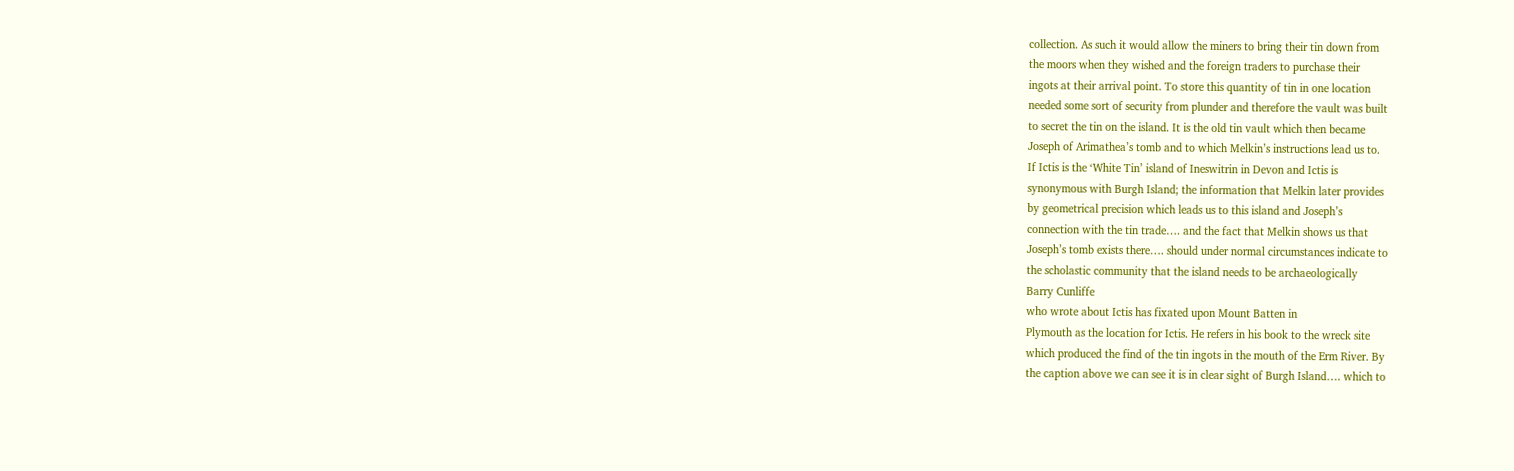collection. As such it would allow the miners to bring their tin down from
the moors when they wished and the foreign traders to purchase their
ingots at their arrival point. To store this quantity of tin in one location
needed some sort of security from plunder and therefore the vault was built
to secret the tin on the island. It is the old tin vault which then became
Joseph of Arimathea’s tomb and to which Melkin’s instructions lead us to.
If Ictis is the ‘White Tin’ island of Ineswitrin in Devon and Ictis is
synonymous with Burgh Island; the information that Melkin later provides
by geometrical precision which leads us to this island and Joseph’s
connection with the tin trade…. and the fact that Melkin shows us that
Joseph’s tomb exists there…. should under normal circumstances indicate to
the scholastic community that the island needs to be archaeologically
Barry Cunliffe
who wrote about Ictis has fixated upon Mount Batten in
Plymouth as the location for Ictis. He refers in his book to the wreck site
which produced the find of the tin ingots in the mouth of the Erm River. By
the caption above we can see it is in clear sight of Burgh Island…. which to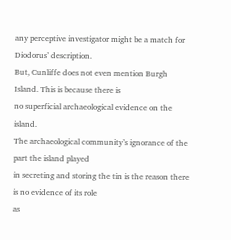any perceptive investigator might be a match for Diodorus’ description.
But, Cunliffe does not even mention Burgh Island. This is because there is
no superficial archaeological evidence on the island.
The archaeological community’s ignorance of the part the island played
in secreting and storing the tin is the reason there is no evidence of its role
as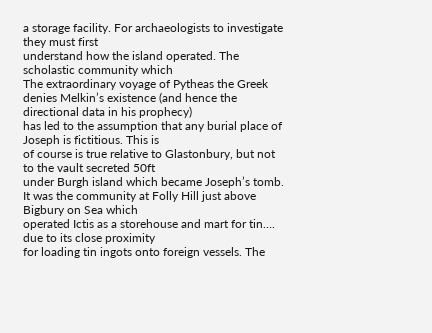a storage facility. For archaeologists to investigate they must first
understand how the island operated. The scholastic community which
The extraordinary voyage of Pytheas the Greek
denies Melkin’s existence (and hence the directional data in his prophecy)
has led to the assumption that any burial place of Joseph is fictitious. This is
of course is true relative to Glastonbury, but not to the vault secreted 50ft
under Burgh island which became Joseph’s tomb.
It was the community at Folly Hill just above Bigbury on Sea which
operated Ictis as a storehouse and mart for tin…. due to its close proximity
for loading tin ingots onto foreign vessels. The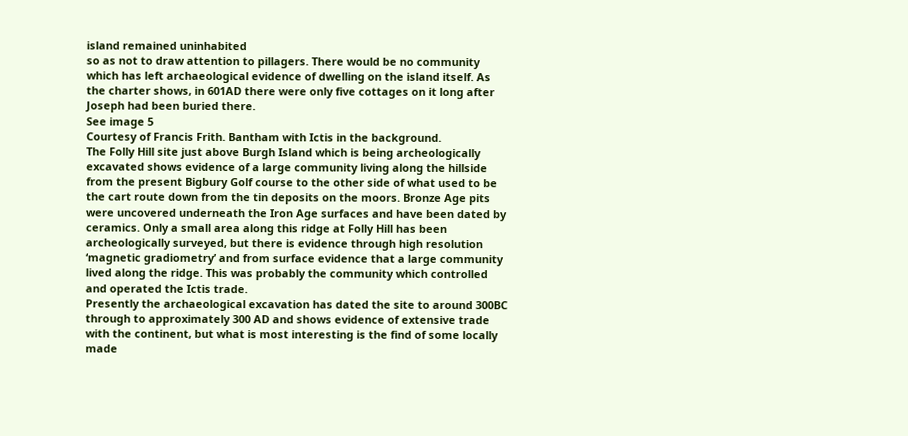island remained uninhabited
so as not to draw attention to pillagers. There would be no community
which has left archaeological evidence of dwelling on the island itself. As
the charter shows, in 601AD there were only five cottages on it long after
Joseph had been buried there.
See image 5
Courtesy of Francis Frith. Bantham with Ictis in the background.
The Folly Hill site just above Burgh Island which is being archeologically
excavated shows evidence of a large community living along the hillside
from the present Bigbury Golf course to the other side of what used to be
the cart route down from the tin deposits on the moors. Bronze Age pits
were uncovered underneath the Iron Age surfaces and have been dated by
ceramics. Only a small area along this ridge at Folly Hill has been
archeologically surveyed, but there is evidence through high resolution
‘magnetic gradiometry’ and from surface evidence that a large community
lived along the ridge. This was probably the community which controlled
and operated the Ictis trade.
Presently the archaeological excavation has dated the site to around 300BC
through to approximately 300 AD and shows evidence of extensive trade
with the continent, but what is most interesting is the find of some locally
made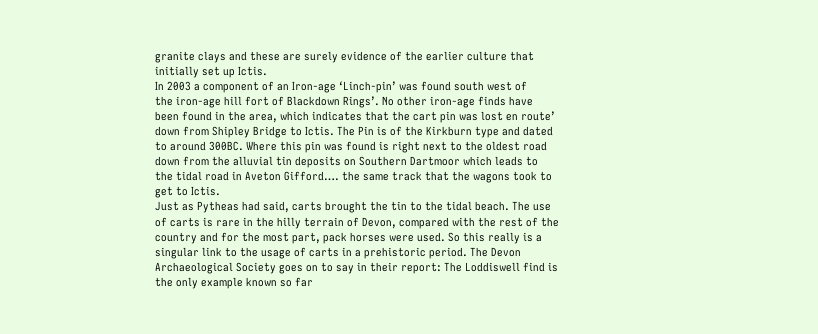granite clays and these are surely evidence of the earlier culture that
initially set up Ictis.
In 2003 a component of an Iron-age ‘Linch-pin’ was found south west of
the iron-age hill fort of Blackdown Rings’. No other iron-age finds have
been found in the area, which indicates that the cart pin was lost en route’
down from Shipley Bridge to Ictis. The Pin is of the Kirkburn type and dated
to around 300BC. Where this pin was found is right next to the oldest road
down from the alluvial tin deposits on Southern Dartmoor which leads to
the tidal road in Aveton Gifford…. the same track that the wagons took to
get to Ictis.
Just as Pytheas had said, carts brought the tin to the tidal beach. The use
of carts is rare in the hilly terrain of Devon, compared with the rest of the
country and for the most part, pack horses were used. So this really is a
singular link to the usage of carts in a prehistoric period. The Devon
Archaeological Society goes on to say in their report: The Loddiswell find is
the only example known so far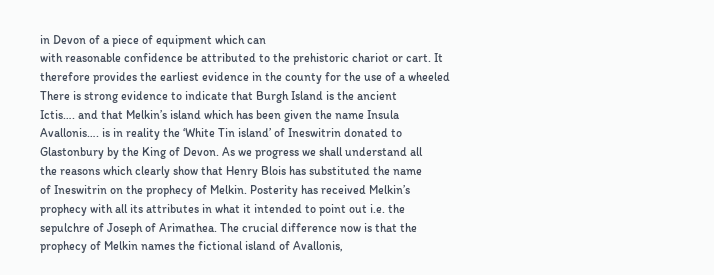in Devon of a piece of equipment which can
with reasonable confidence be attributed to the prehistoric chariot or cart. It
therefore provides the earliest evidence in the county for the use of a wheeled
There is strong evidence to indicate that Burgh Island is the ancient
Ictis…. and that Melkin’s island which has been given the name Insula
Avallonis…. is in reality the ‘White Tin island’ of Ineswitrin donated to
Glastonbury by the King of Devon. As we progress we shall understand all
the reasons which clearly show that Henry Blois has substituted the name
of Ineswitrin on the prophecy of Melkin. Posterity has received Melkin’s
prophecy with all its attributes in what it intended to point out i.e. the
sepulchre of Joseph of Arimathea. The crucial difference now is that the
prophecy of Melkin names the fictional island of Avallonis,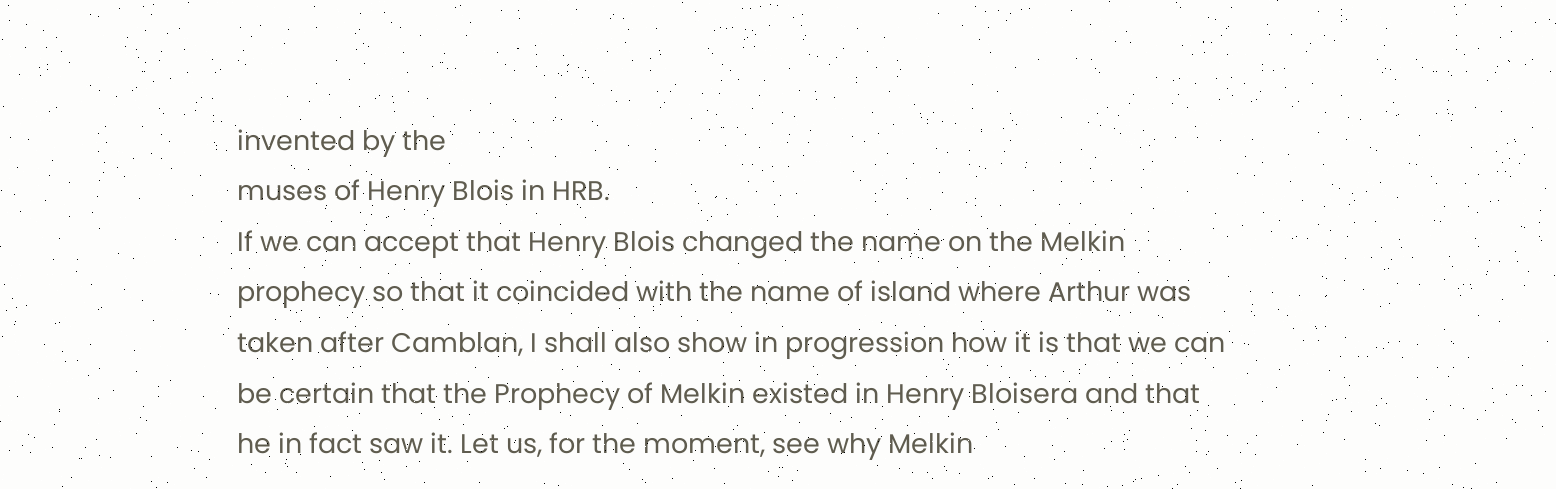invented by the
muses of Henry Blois in HRB.
If we can accept that Henry Blois changed the name on the Melkin
prophecy so that it coincided with the name of island where Arthur was
taken after Camblan, I shall also show in progression how it is that we can
be certain that the Prophecy of Melkin existed in Henry Bloisera and that
he in fact saw it. Let us, for the moment, see why Melkin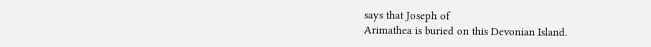says that Joseph of
Arimathea is buried on this Devonian Island.